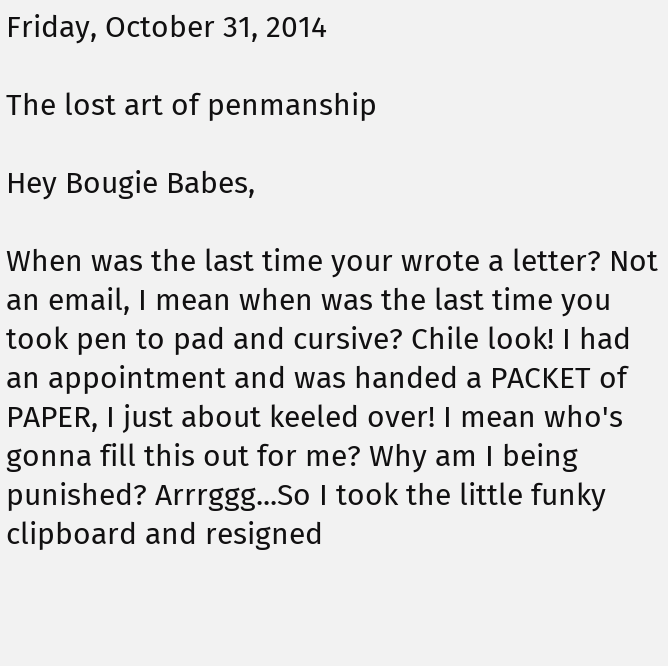Friday, October 31, 2014

The lost art of penmanship

Hey Bougie Babes,

When was the last time your wrote a letter? Not an email, I mean when was the last time you took pen to pad and cursive? Chile look! I had an appointment and was handed a PACKET of PAPER, I just about keeled over! I mean who's gonna fill this out for me? Why am I being punished? Arrrggg...So I took the little funky clipboard and resigned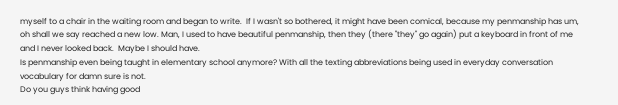myself to a chair in the waiting room and began to write.  If I wasn't so bothered, it might have been comical, because my penmanship has um, oh shall we say reached a new low. Man, I used to have beautiful penmanship, then they (there "they" go again) put a keyboard in front of me and I never looked back.  Maybe I should have.
Is penmanship even being taught in elementary school anymore? With all the texting abbreviations being used in everyday conversation vocabulary for damn sure is not.
Do you guys think having good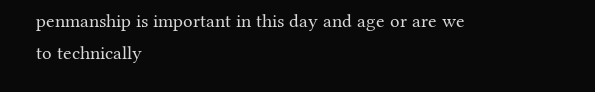penmanship is important in this day and age or are we to technically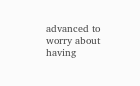advanced to worry about having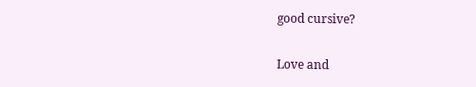good cursive?

Love and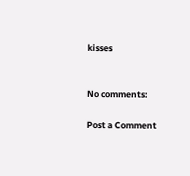kisses


No comments:

Post a Comment